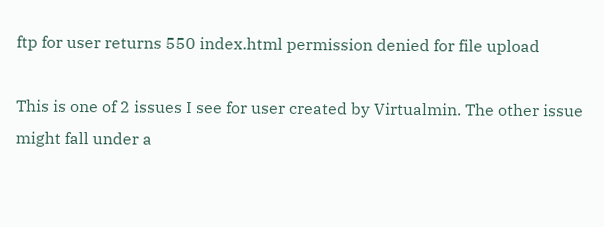ftp for user returns 550 index.html permission denied for file upload

This is one of 2 issues I see for user created by Virtualmin. The other issue might fall under a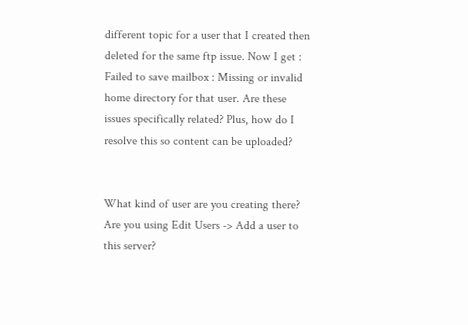different topic for a user that I created then deleted for the same ftp issue. Now I get : Failed to save mailbox : Missing or invalid home directory for that user. Are these issues specifically related? Plus, how do I resolve this so content can be uploaded?


What kind of user are you creating there? Are you using Edit Users -> Add a user to this server?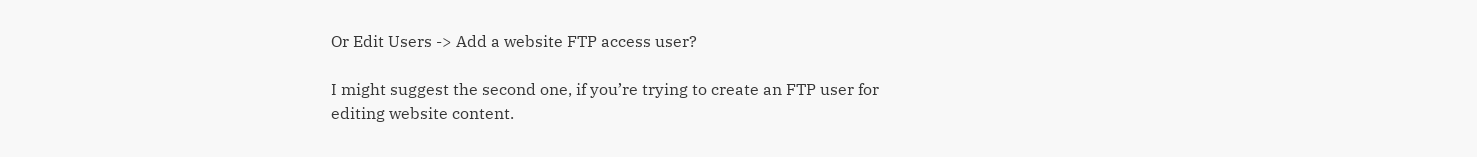Or Edit Users -> Add a website FTP access user?

I might suggest the second one, if you’re trying to create an FTP user for editing website content.